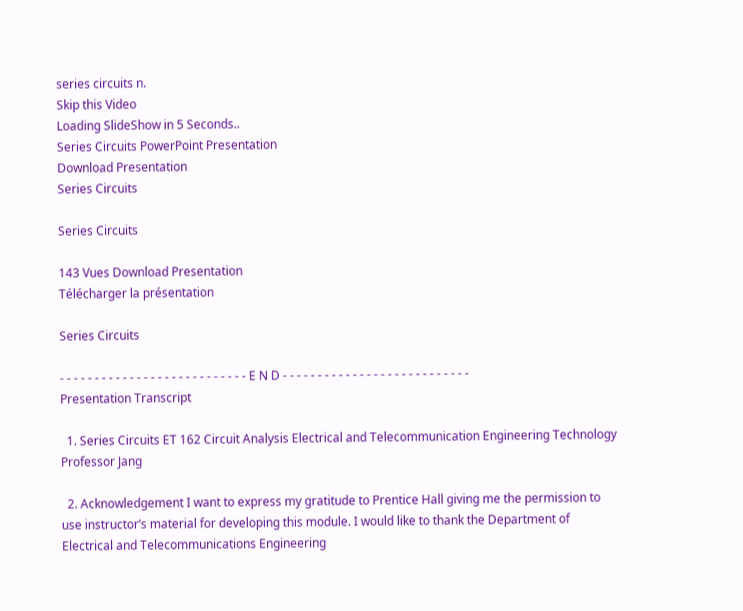series circuits n.
Skip this Video
Loading SlideShow in 5 Seconds..
Series Circuits PowerPoint Presentation
Download Presentation
Series Circuits

Series Circuits

143 Vues Download Presentation
Télécharger la présentation

Series Circuits

- - - - - - - - - - - - - - - - - - - - - - - - - - - E N D - - - - - - - - - - - - - - - - - - - - - - - - - - -
Presentation Transcript

  1. Series Circuits ET 162 Circuit Analysis Electrical and Telecommunication Engineering Technology Professor Jang

  2. Acknowledgement I want to express my gratitude to Prentice Hall giving me the permission to use instructor’s material for developing this module. I would like to thank the Department of Electrical and Telecommunications Engineering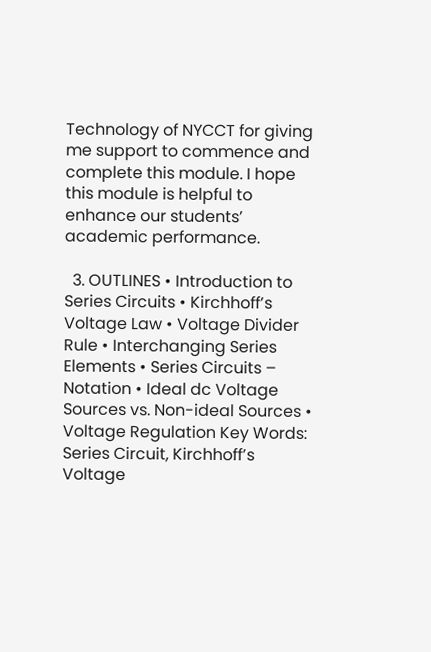Technology of NYCCT for giving me support to commence and complete this module. I hope this module is helpful to enhance our students’ academic performance.

  3. OUTLINES • Introduction to Series Circuits • Kirchhoff’s Voltage Law • Voltage Divider Rule • Interchanging Series Elements • Series Circuits – Notation • Ideal dc Voltage Sources vs. Non-ideal Sources • Voltage Regulation Key Words: Series Circuit, Kirchhoff’s Voltage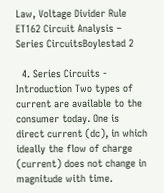Law, Voltage Divider Rule ET162 Circuit Analysis – Series CircuitsBoylestad 2

  4. Series Circuits - Introduction Two types of current are available to the consumer today. One is direct current (dc), in which ideally the flow of charge (current) does not change in magnitude with time.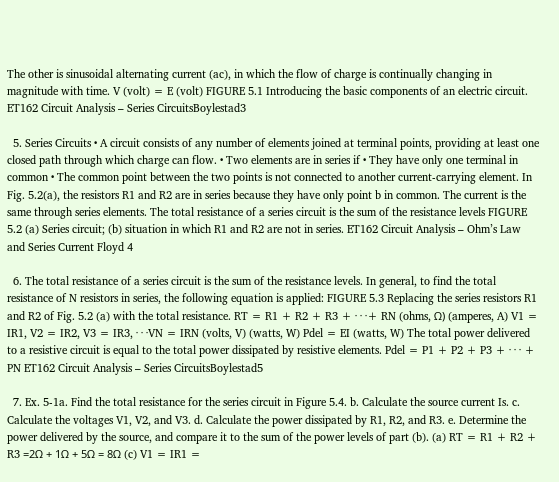The other is sinusoidal alternating current (ac), in which the flow of charge is continually changing in magnitude with time. V (volt) = E (volt) FIGURE 5.1 Introducing the basic components of an electric circuit. ET162 Circuit Analysis – Series CircuitsBoylestad3

  5. Series Circuits • A circuit consists of any number of elements joined at terminal points, providing at least one closed path through which charge can flow. • Two elements are in series if • They have only one terminal in common • The common point between the two points is not connected to another current-carrying element. In Fig. 5.2(a), the resistors R1 and R2 are in series because they have only point b in common. The current is the same through series elements. The total resistance of a series circuit is the sum of the resistance levels FIGURE 5.2 (a) Series circuit; (b) situation in which R1 and R2 are not in series. ET162 Circuit Analysis – Ohm’s Law and Series Current Floyd 4

  6. The total resistance of a series circuit is the sum of the resistance levels. In general, to find the total resistance of N resistors in series, the following equation is applied: FIGURE 5.3 Replacing the series resistors R1 and R2 of Fig. 5.2 (a) with the total resistance. RT = R1 + R2 + R3 + · · ·+ RN (ohms, Ω) (amperes, A) V1 = IR1, V2 = IR2, V3 = IR3, · · ·VN = IRN (volts, V) (watts, W) Pdel = EI (watts, W) The total power delivered to a resistive circuit is equal to the total power dissipated by resistive elements. Pdel = P1 + P2 + P3 + · · · + PN ET162 Circuit Analysis – Series CircuitsBoylestad5

  7. Ex. 5-1a. Find the total resistance for the series circuit in Figure 5.4. b. Calculate the source current Is. c. Calculate the voltages V1, V2, and V3. d. Calculate the power dissipated by R1, R2, and R3. e. Determine the power delivered by the source, and compare it to the sum of the power levels of part (b). (a) RT = R1 + R2 + R3 =2Ω + 1Ω + 5Ω = 8Ω (c) V1 = IR1 =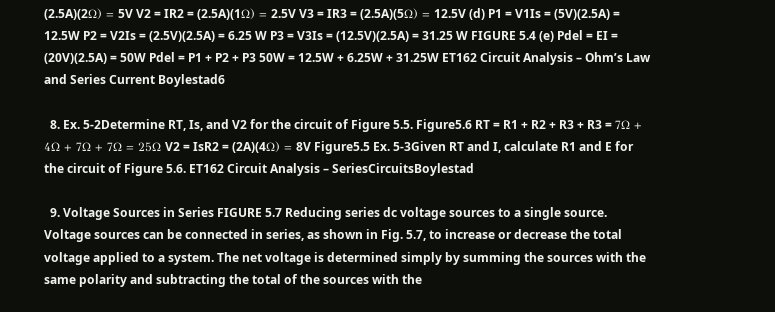(2.5A)(2Ω) = 5V V2 = IR2 = (2.5A)(1Ω) = 2.5V V3 = IR3 = (2.5A)(5Ω) = 12.5V (d) P1 = V1Is = (5V)(2.5A) = 12.5W P2 = V2Is = (2.5V)(2.5A) = 6.25 W P3 = V3Is = (12.5V)(2.5A) = 31.25 W FIGURE 5.4 (e) Pdel = EI = (20V)(2.5A) = 50W Pdel = P1 + P2 + P3 50W = 12.5W + 6.25W + 31.25W ET162 Circuit Analysis – Ohm’s Law and Series Current Boylestad6

  8. Ex. 5-2Determine RT, Is, and V2 for the circuit of Figure 5.5. Figure5.6 RT = R1 + R2 + R3 + R3 = 7Ω + 4Ω + 7Ω + 7Ω = 25Ω V2 = IsR2 = (2A)(4Ω) = 8V Figure5.5 Ex. 5-3Given RT and I, calculate R1 and E for the circuit of Figure 5.6. ET162 Circuit Analysis – SeriesCircuitsBoylestad

  9. Voltage Sources in Series FIGURE 5.7 Reducing series dc voltage sources to a single source. Voltage sources can be connected in series, as shown in Fig. 5.7, to increase or decrease the total voltage applied to a system. The net voltage is determined simply by summing the sources with the same polarity and subtracting the total of the sources with the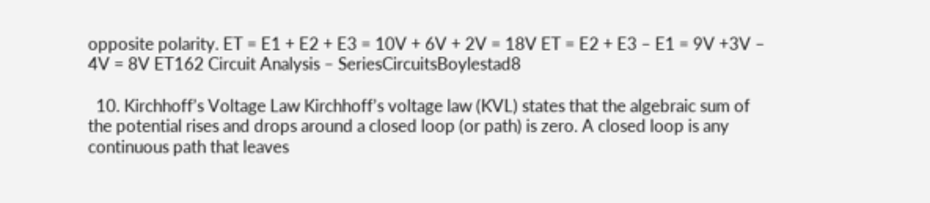opposite polarity. ET = E1 + E2 + E3 = 10V + 6V + 2V = 18V ET = E2 + E3 – E1 = 9V +3V – 4V = 8V ET162 Circuit Analysis – SeriesCircuitsBoylestad8

  10. Kirchhoff’s Voltage Law Kirchhoff’s voltage law (KVL) states that the algebraic sum of the potential rises and drops around a closed loop (or path) is zero. A closed loop is any continuous path that leaves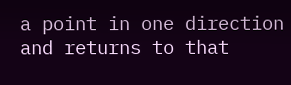a point in one direction and returns to that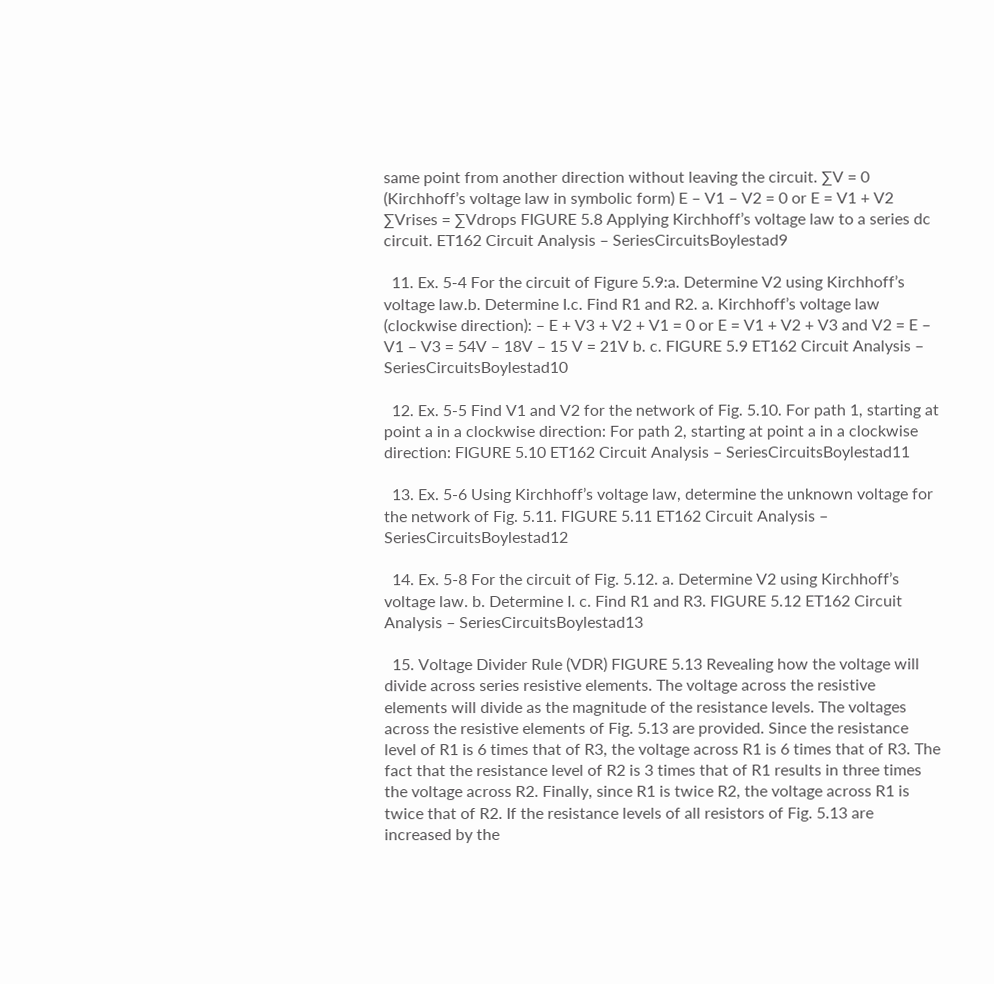same point from another direction without leaving the circuit. ∑V = 0 (Kirchhoff’s voltage law in symbolic form) E – V1 – V2 = 0 or E = V1 + V2 ∑Vrises = ∑Vdrops FIGURE 5.8 Applying Kirchhoff’s voltage law to a series dc circuit. ET162 Circuit Analysis – SeriesCircuitsBoylestad9

  11. Ex. 5-4 For the circuit of Figure 5.9:a. Determine V2 using Kirchhoff’s voltage law.b. Determine I.c. Find R1 and R2. a. Kirchhoff’s voltage law (clockwise direction): – E + V3 + V2 + V1 = 0 or E = V1 + V2 + V3 and V2 = E – V1 – V3 = 54V – 18V – 15 V = 21V b. c. FIGURE 5.9 ET162 Circuit Analysis – SeriesCircuitsBoylestad10

  12. Ex. 5-5 Find V1 and V2 for the network of Fig. 5.10. For path 1, starting at point a in a clockwise direction: For path 2, starting at point a in a clockwise direction: FIGURE 5.10 ET162 Circuit Analysis – SeriesCircuitsBoylestad11

  13. Ex. 5-6 Using Kirchhoff’s voltage law, determine the unknown voltage for the network of Fig. 5.11. FIGURE 5.11 ET162 Circuit Analysis – SeriesCircuitsBoylestad12

  14. Ex. 5-8 For the circuit of Fig. 5.12. a. Determine V2 using Kirchhoff’s voltage law. b. Determine I. c. Find R1 and R3. FIGURE 5.12 ET162 Circuit Analysis – SeriesCircuitsBoylestad13

  15. Voltage Divider Rule (VDR) FIGURE 5.13 Revealing how the voltage will divide across series resistive elements. The voltage across the resistive elements will divide as the magnitude of the resistance levels. The voltages across the resistive elements of Fig. 5.13 are provided. Since the resistance level of R1 is 6 times that of R3, the voltage across R1 is 6 times that of R3. The fact that the resistance level of R2 is 3 times that of R1 results in three times the voltage across R2. Finally, since R1 is twice R2, the voltage across R1 is twice that of R2. If the resistance levels of all resistors of Fig. 5.13 are increased by the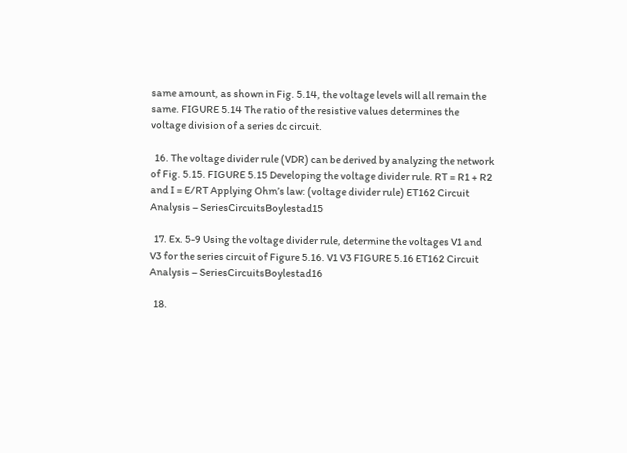same amount, as shown in Fig. 5.14, the voltage levels will all remain the same. FIGURE 5.14 The ratio of the resistive values determines the voltage division of a series dc circuit.

  16. The voltage divider rule (VDR) can be derived by analyzing the network of Fig. 5.15. FIGURE 5.15 Developing the voltage divider rule. RT = R1 + R2 and I = E/RT Applying Ohm’s law: (voltage divider rule) ET162 Circuit Analysis – SeriesCircuitsBoylestad15

  17. Ex. 5-9 Using the voltage divider rule, determine the voltages V1 and V3 for the series circuit of Figure 5.16. V1 V3 FIGURE 5.16 ET162 Circuit Analysis – SeriesCircuitsBoylestad16

  18.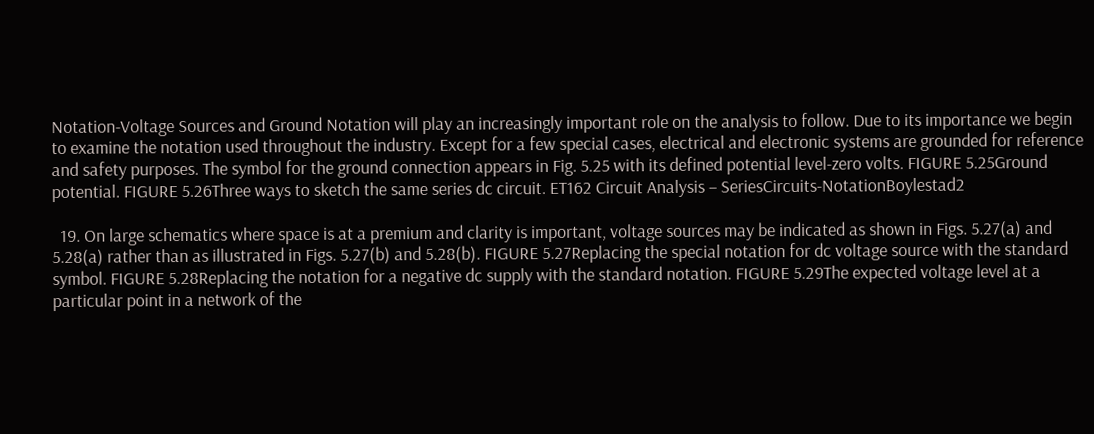Notation-Voltage Sources and Ground Notation will play an increasingly important role on the analysis to follow. Due to its importance we begin to examine the notation used throughout the industry. Except for a few special cases, electrical and electronic systems are grounded for reference and safety purposes. The symbol for the ground connection appears in Fig. 5.25 with its defined potential level-zero volts. FIGURE 5.25Ground potential. FIGURE 5.26Three ways to sketch the same series dc circuit. ET162 Circuit Analysis – SeriesCircuits-NotationBoylestad2

  19. On large schematics where space is at a premium and clarity is important, voltage sources may be indicated as shown in Figs. 5.27(a) and 5.28(a) rather than as illustrated in Figs. 5.27(b) and 5.28(b). FIGURE 5.27Replacing the special notation for dc voltage source with the standard symbol. FIGURE 5.28Replacing the notation for a negative dc supply with the standard notation. FIGURE 5.29The expected voltage level at a particular point in a network of the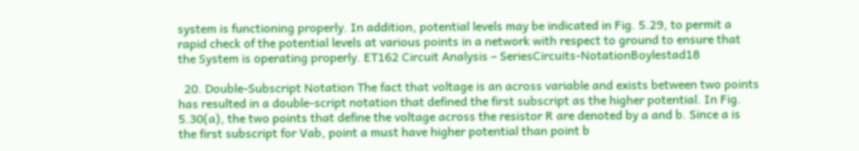system is functioning properly. In addition, potential levels may be indicated in Fig. 5.29, to permit a rapid check of the potential levels at various points in a network with respect to ground to ensure that the System is operating properly. ET162 Circuit Analysis – SeriesCircuits-NotationBoylestad18

  20. Double-Subscript Notation The fact that voltage is an across variable and exists between two points has resulted in a double-script notation that defined the first subscript as the higher potential. In Fig. 5.30(a), the two points that define the voltage across the resistor R are denoted by a and b. Since a is the first subscript for Vab, point a must have higher potential than point b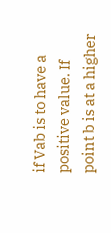if Vab is to have a positive value. If point b is at a higher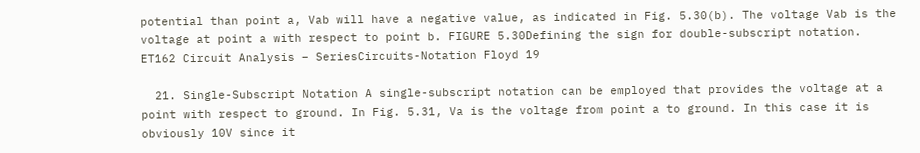potential than point a, Vab will have a negative value, as indicated in Fig. 5.30(b). The voltage Vab is the voltage at point a with respect to point b. FIGURE 5.30Defining the sign for double-subscript notation. ET162 Circuit Analysis – SeriesCircuits-Notation Floyd 19

  21. Single-Subscript Notation A single-subscript notation can be employed that provides the voltage at a point with respect to ground. In Fig. 5.31, Va is the voltage from point a to ground. In this case it is obviously 10V since it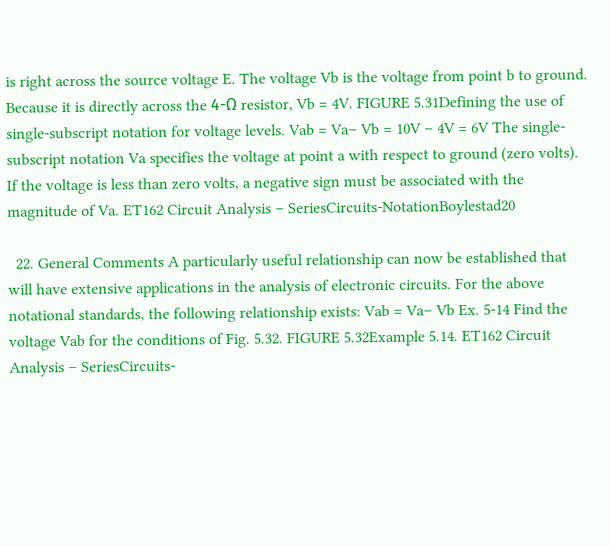is right across the source voltage E. The voltage Vb is the voltage from point b to ground. Because it is directly across the 4-Ω resistor, Vb = 4V. FIGURE 5.31Defining the use of single-subscript notation for voltage levels. Vab = Va– Vb = 10V – 4V = 6V The single-subscript notation Va specifies the voltage at point a with respect to ground (zero volts). If the voltage is less than zero volts, a negative sign must be associated with the magnitude of Va. ET162 Circuit Analysis – SeriesCircuits-NotationBoylestad20

  22. General Comments A particularly useful relationship can now be established that will have extensive applications in the analysis of electronic circuits. For the above notational standards, the following relationship exists: Vab = Va– Vb Ex. 5-14 Find the voltage Vab for the conditions of Fig. 5.32. FIGURE 5.32Example 5.14. ET162 Circuit Analysis – SeriesCircuits-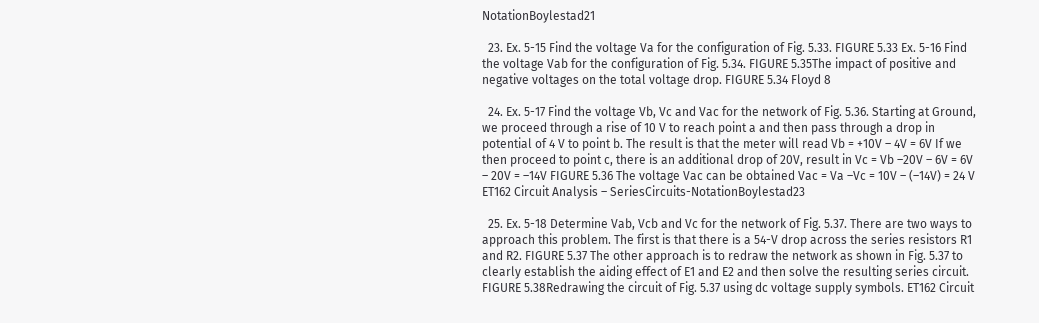NotationBoylestad21

  23. Ex. 5-15 Find the voltage Va for the configuration of Fig. 5.33. FIGURE 5.33 Ex. 5-16 Find the voltage Vab for the configuration of Fig. 5.34. FIGURE 5.35The impact of positive and negative voltages on the total voltage drop. FIGURE 5.34 Floyd 8

  24. Ex. 5-17 Find the voltage Vb, Vc and Vac for the network of Fig. 5.36. Starting at Ground, we proceed through a rise of 10 V to reach point a and then pass through a drop in potential of 4 V to point b. The result is that the meter will read Vb = +10V – 4V = 6V If we then proceed to point c, there is an additional drop of 20V, result in Vc = Vb –20V – 6V = 6V – 20V = –14V FIGURE 5.36 The voltage Vac can be obtained Vac = Va –Vc = 10V – (–14V) = 24 V ET162 Circuit Analysis – SeriesCircuits-NotationBoylestad23

  25. Ex. 5-18 Determine Vab, Vcb and Vc for the network of Fig. 5.37. There are two ways to approach this problem. The first is that there is a 54-V drop across the series resistors R1 and R2. FIGURE 5.37 The other approach is to redraw the network as shown in Fig. 5.37 to clearly establish the aiding effect of E1 and E2 and then solve the resulting series circuit. FIGURE 5.38Redrawing the circuit of Fig. 5.37 using dc voltage supply symbols. ET162 Circuit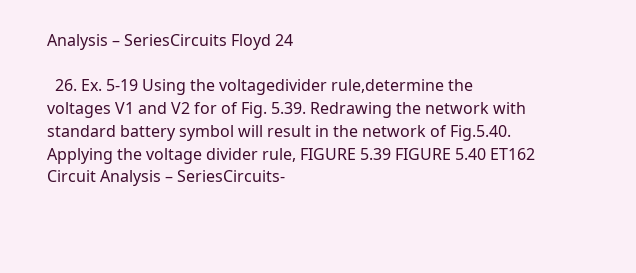Analysis – SeriesCircuits Floyd 24

  26. Ex. 5-19 Using the voltagedivider rule,determine the voltages V1 and V2 for of Fig. 5.39. Redrawing the network with standard battery symbol will result in the network of Fig.5.40. Applying the voltage divider rule, FIGURE 5.39 FIGURE 5.40 ET162 Circuit Analysis – SeriesCircuits-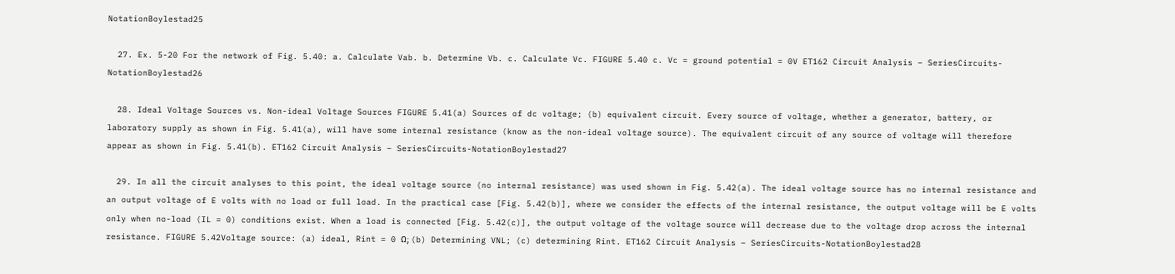NotationBoylestad25

  27. Ex. 5-20 For the network of Fig. 5.40: a. Calculate Vab. b. Determine Vb. c. Calculate Vc. FIGURE 5.40 c. Vc = ground potential = 0V ET162 Circuit Analysis – SeriesCircuits-NotationBoylestad26

  28. Ideal Voltage Sources vs. Non-ideal Voltage Sources FIGURE 5.41(a) Sources of dc voltage; (b) equivalent circuit. Every source of voltage, whether a generator, battery, or laboratory supply as shown in Fig. 5.41(a), will have some internal resistance (know as the non-ideal voltage source). The equivalent circuit of any source of voltage will therefore appear as shown in Fig. 5.41(b). ET162 Circuit Analysis – SeriesCircuits-NotationBoylestad27

  29. In all the circuit analyses to this point, the ideal voltage source (no internal resistance) was used shown in Fig. 5.42(a). The ideal voltage source has no internal resistance and an output voltage of E volts with no load or full load. In the practical case [Fig. 5.42(b)], where we consider the effects of the internal resistance, the output voltage will be E volts only when no-load (IL = 0) conditions exist. When a load is connected [Fig. 5.42(c)], the output voltage of the voltage source will decrease due to the voltage drop across the internal resistance. FIGURE 5.42Voltage source: (a) ideal, Rint = 0 Ω; (b) Determining VNL; (c) determining Rint. ET162 Circuit Analysis – SeriesCircuits-NotationBoylestad28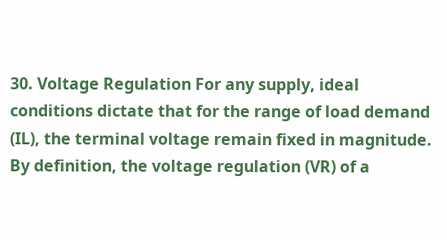30. Voltage Regulation For any supply, ideal conditions dictate that for the range of load demand (IL), the terminal voltage remain fixed in magnitude. By definition, the voltage regulation (VR) of a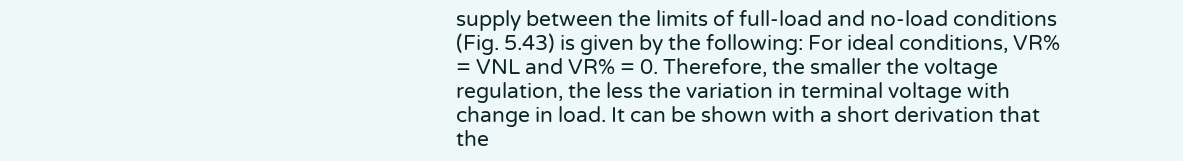supply between the limits of full-load and no-load conditions (Fig. 5.43) is given by the following: For ideal conditions, VR% = VNL and VR% = 0. Therefore, the smaller the voltage regulation, the less the variation in terminal voltage with change in load. It can be shown with a short derivation that the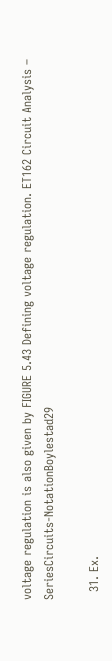voltage regulation is also given by FIGURE 5.43 Defining voltage regulation. ET162 Circuit Analysis – SeriesCircuits-NotationBoylestad29

  31. Ex.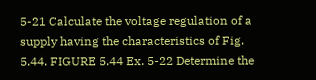5-21 Calculate the voltage regulation of a supply having the characteristics of Fig. 5.44. FIGURE 5.44 Ex. 5-22 Determine the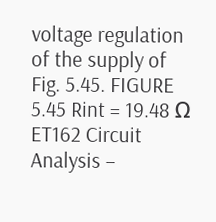voltage regulation of the supply of Fig. 5.45. FIGURE 5.45 Rint = 19.48 Ω ET162 Circuit Analysis –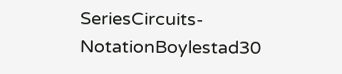SeriesCircuits-NotationBoylestad30